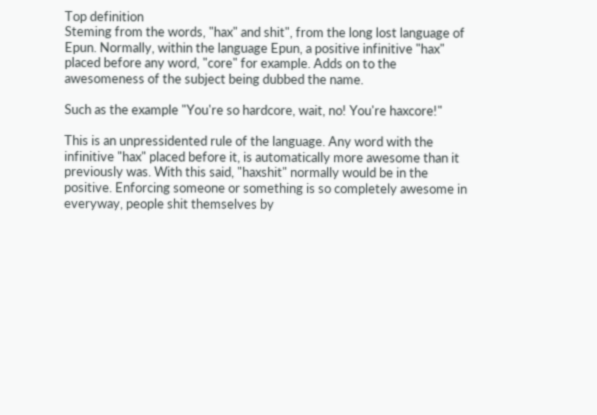Top definition
Steming from the words, "hax" and shit", from the long lost language of Epun. Normally, within the language Epun, a positive infinitive "hax" placed before any word, "core" for example. Adds on to the awesomeness of the subject being dubbed the name.

Such as the example "You're so hardcore, wait, no! You're haxcore!"

This is an unpressidented rule of the language. Any word with the infinitive "hax" placed before it, is automatically more awesome than it previously was. With this said, "haxshit" normally would be in the positive. Enforcing someone or something is so completely awesome in everyway, people shit themselves by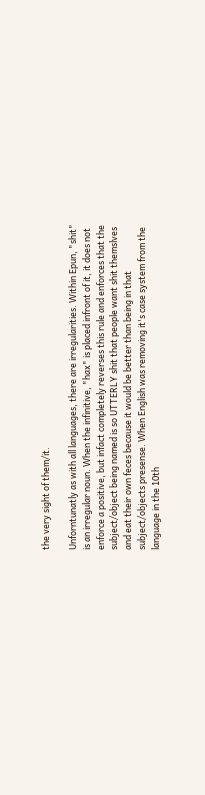the very sight of them/it.

Unforntunatly as with all languages, there are irregularities. Within Epun, "shit" is an irregular noun. When the infinitive, "hax" is placed infront of it, it does not enforce a positive, but infact completely reverses this rule and enforces that the subject/object being named is so UTTERLY shit that people want shit themslves and eat their own feces because it would be better than being in that subject/objects presense. When English was removing it's case system from the language in the 10th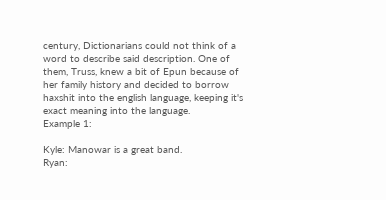century, Dictionarians could not think of a word to describe said description. One of them, Truss, knew a bit of Epun because of her family history and decided to borrow haxshit into the english language, keeping it's exact meaning into the language.
Example 1:

Kyle: Manowar is a great band.
Ryan: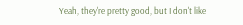Yeah, they're pretty good, but I don't like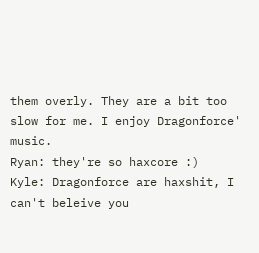them overly. They are a bit too slow for me. I enjoy Dragonforce' music.
Ryan: they're so haxcore :)
Kyle: Dragonforce are haxshit, I can't beleive you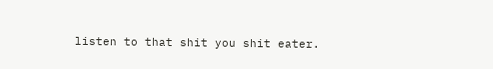listen to that shit you shit eater.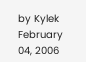by Kylek February 04, 2006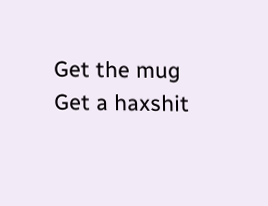Get the mug
Get a haxshit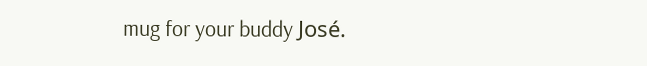mug for your buddy José.